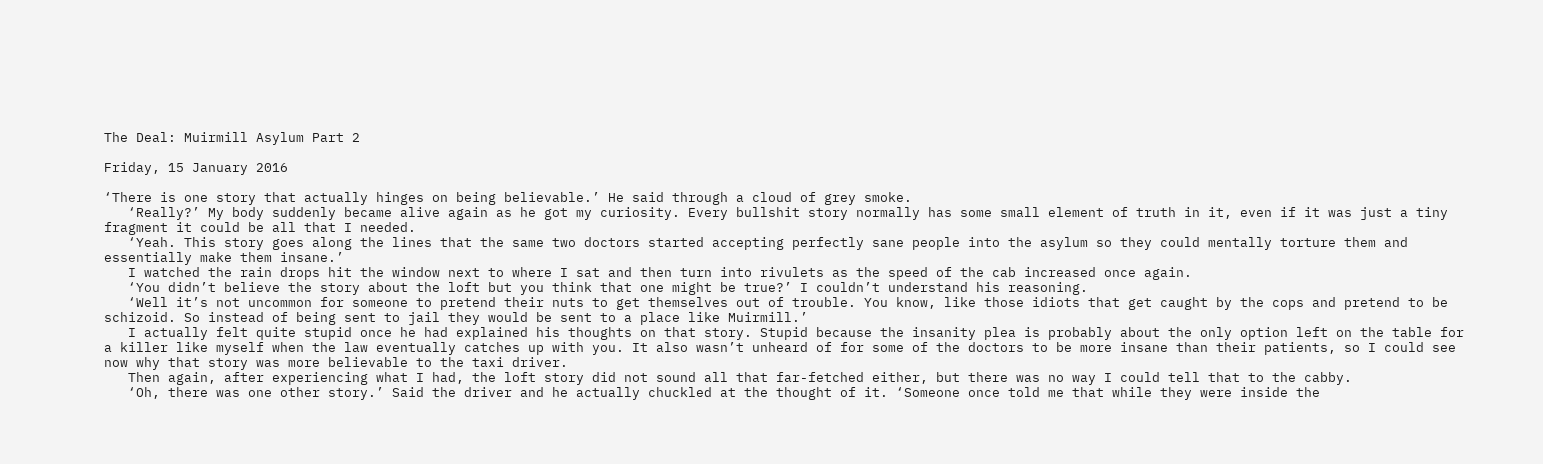The Deal: Muirmill Asylum Part 2

Friday, 15 January 2016

‘There is one story that actually hinges on being believable.’ He said through a cloud of grey smoke.
   ‘Really?’ My body suddenly became alive again as he got my curiosity. Every bullshit story normally has some small element of truth in it, even if it was just a tiny fragment it could be all that I needed.
   ‘Yeah. This story goes along the lines that the same two doctors started accepting perfectly sane people into the asylum so they could mentally torture them and essentially make them insane.’
   I watched the rain drops hit the window next to where I sat and then turn into rivulets as the speed of the cab increased once again.
   ‘You didn’t believe the story about the loft but you think that one might be true?’ I couldn’t understand his reasoning.
   ‘Well it’s not uncommon for someone to pretend their nuts to get themselves out of trouble. You know, like those idiots that get caught by the cops and pretend to be schizoid. So instead of being sent to jail they would be sent to a place like Muirmill.’
   I actually felt quite stupid once he had explained his thoughts on that story. Stupid because the insanity plea is probably about the only option left on the table for a killer like myself when the law eventually catches up with you. It also wasn’t unheard of for some of the doctors to be more insane than their patients, so I could see now why that story was more believable to the taxi driver.
   Then again, after experiencing what I had, the loft story did not sound all that far-fetched either, but there was no way I could tell that to the cabby.
   ‘Oh, there was one other story.’ Said the driver and he actually chuckled at the thought of it. ‘Someone once told me that while they were inside the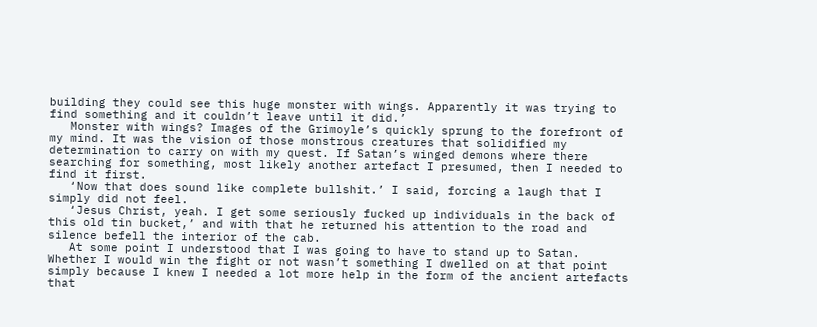building they could see this huge monster with wings. Apparently it was trying to find something and it couldn’t leave until it did.’
   Monster with wings? Images of the Grimoyle’s quickly sprung to the forefront of my mind. It was the vision of those monstrous creatures that solidified my determination to carry on with my quest. If Satan’s winged demons where there searching for something, most likely another artefact I presumed, then I needed to find it first.
   ‘Now that does sound like complete bullshit.’ I said, forcing a laugh that I simply did not feel.
   ‘Jesus Christ, yeah. I get some seriously fucked up individuals in the back of this old tin bucket,’ and with that he returned his attention to the road and silence befell the interior of the cab.
   At some point I understood that I was going to have to stand up to Satan. Whether I would win the fight or not wasn’t something I dwelled on at that point simply because I knew I needed a lot more help in the form of the ancient artefacts that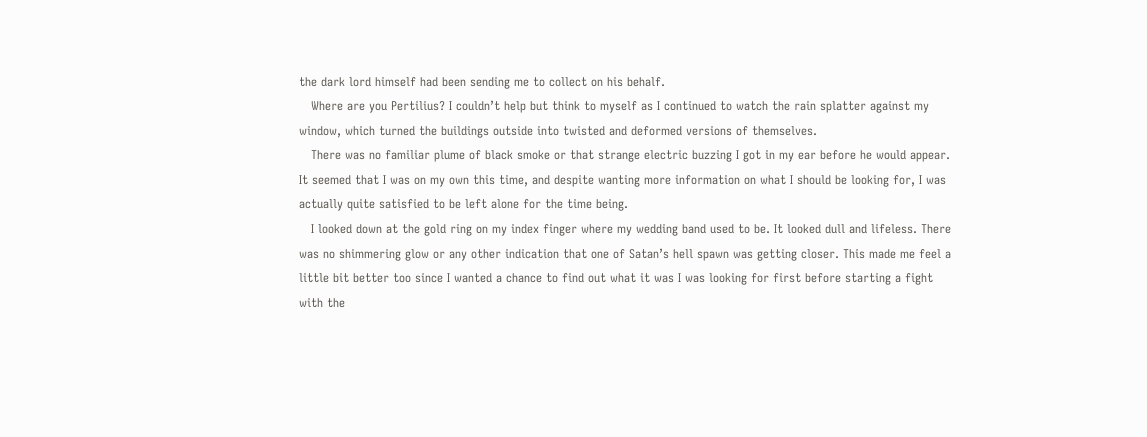the dark lord himself had been sending me to collect on his behalf.
   Where are you Pertilius? I couldn’t help but think to myself as I continued to watch the rain splatter against my window, which turned the buildings outside into twisted and deformed versions of themselves.
   There was no familiar plume of black smoke or that strange electric buzzing I got in my ear before he would appear. It seemed that I was on my own this time, and despite wanting more information on what I should be looking for, I was actually quite satisfied to be left alone for the time being.
   I looked down at the gold ring on my index finger where my wedding band used to be. It looked dull and lifeless. There was no shimmering glow or any other indication that one of Satan’s hell spawn was getting closer. This made me feel a little bit better too since I wanted a chance to find out what it was I was looking for first before starting a fight with the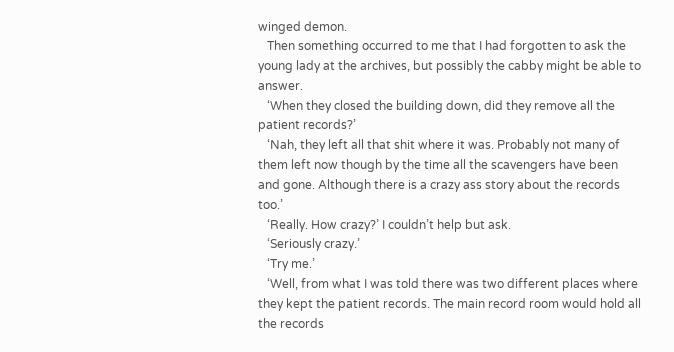winged demon.
   Then something occurred to me that I had forgotten to ask the young lady at the archives, but possibly the cabby might be able to answer.
   ‘When they closed the building down, did they remove all the patient records?’
   ‘Nah, they left all that shit where it was. Probably not many of them left now though by the time all the scavengers have been and gone. Although there is a crazy ass story about the records too.’
   ‘Really. How crazy?’ I couldn’t help but ask.
   ‘Seriously crazy.’
   ‘Try me.’
   ‘Well, from what I was told there was two different places where they kept the patient records. The main record room would hold all the records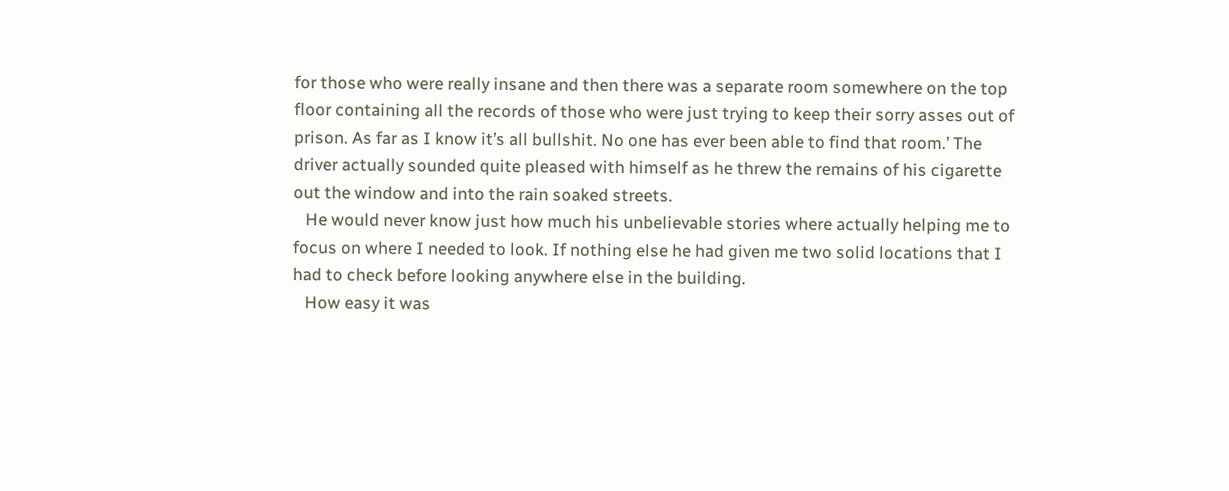for those who were really insane and then there was a separate room somewhere on the top floor containing all the records of those who were just trying to keep their sorry asses out of prison. As far as I know it’s all bullshit. No one has ever been able to find that room.’ The driver actually sounded quite pleased with himself as he threw the remains of his cigarette out the window and into the rain soaked streets.
   He would never know just how much his unbelievable stories where actually helping me to focus on where I needed to look. If nothing else he had given me two solid locations that I had to check before looking anywhere else in the building.
   How easy it was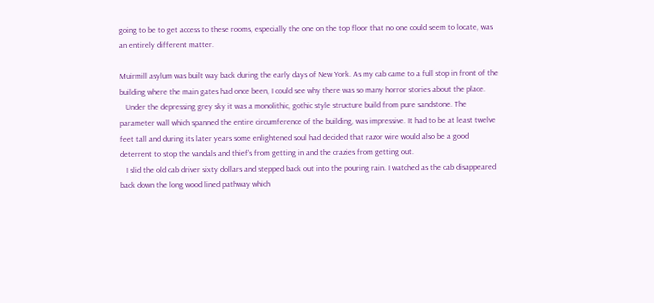going to be to get access to these rooms, especially the one on the top floor that no one could seem to locate, was an entirely different matter.

Muirmill asylum was built way back during the early days of New York. As my cab came to a full stop in front of the building where the main gates had once been, I could see why there was so many horror stories about the place.
   Under the depressing grey sky it was a monolithic, gothic style structure build from pure sandstone. The parameter wall which spanned the entire circumference of the building, was impressive. It had to be at least twelve feet tall and during its later years some enlightened soul had decided that razor wire would also be a good deterrent to stop the vandals and thief’s from getting in and the crazies from getting out.
   I slid the old cab driver sixty dollars and stepped back out into the pouring rain. I watched as the cab disappeared back down the long wood lined pathway which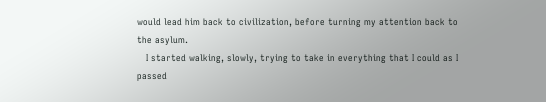would lead him back to civilization, before turning my attention back to the asylum.
   I started walking, slowly, trying to take in everything that I could as I passed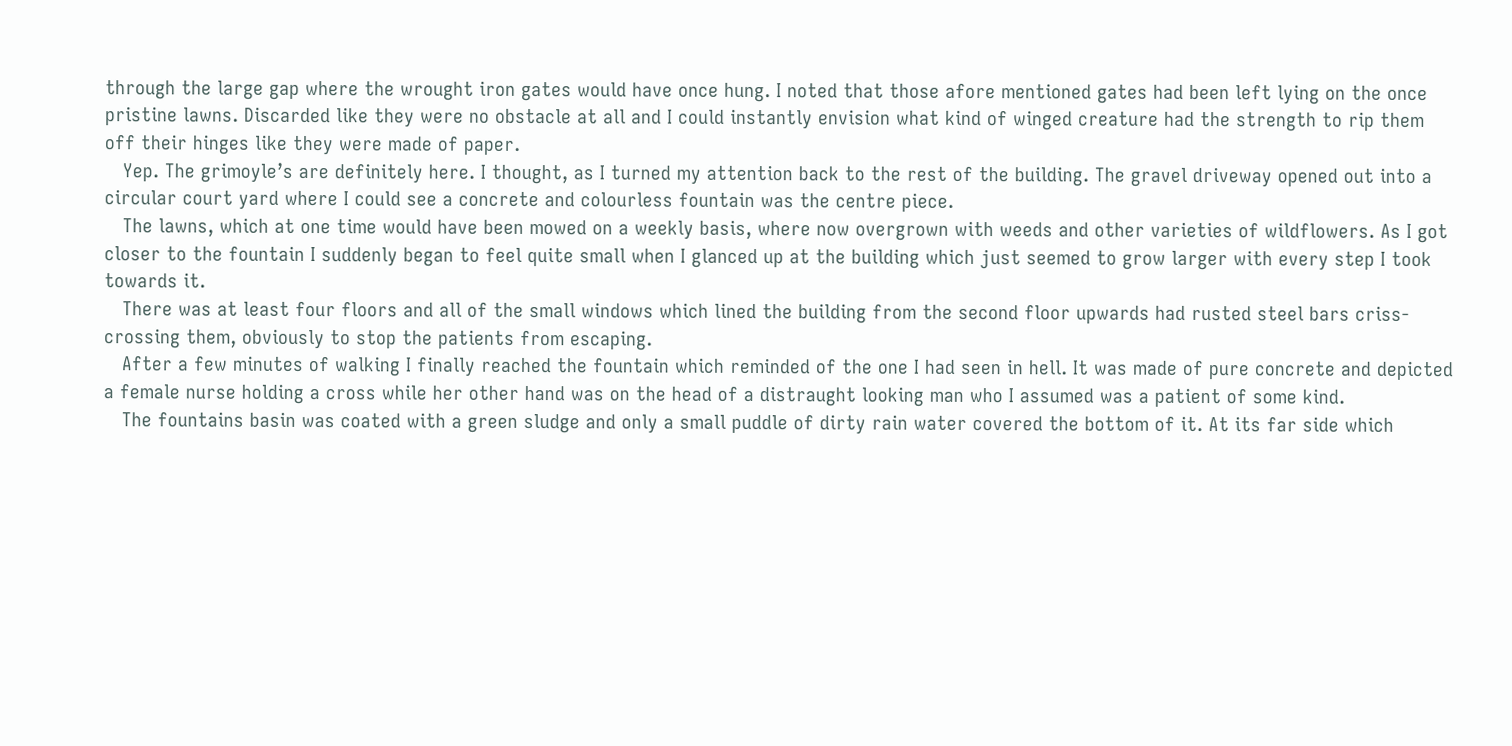through the large gap where the wrought iron gates would have once hung. I noted that those afore mentioned gates had been left lying on the once pristine lawns. Discarded like they were no obstacle at all and I could instantly envision what kind of winged creature had the strength to rip them off their hinges like they were made of paper.
   Yep. The grimoyle’s are definitely here. I thought, as I turned my attention back to the rest of the building. The gravel driveway opened out into a circular court yard where I could see a concrete and colourless fountain was the centre piece.
   The lawns, which at one time would have been mowed on a weekly basis, where now overgrown with weeds and other varieties of wildflowers. As I got closer to the fountain I suddenly began to feel quite small when I glanced up at the building which just seemed to grow larger with every step I took towards it.
   There was at least four floors and all of the small windows which lined the building from the second floor upwards had rusted steel bars criss-crossing them, obviously to stop the patients from escaping.
   After a few minutes of walking I finally reached the fountain which reminded of the one I had seen in hell. It was made of pure concrete and depicted a female nurse holding a cross while her other hand was on the head of a distraught looking man who I assumed was a patient of some kind.
   The fountains basin was coated with a green sludge and only a small puddle of dirty rain water covered the bottom of it. At its far side which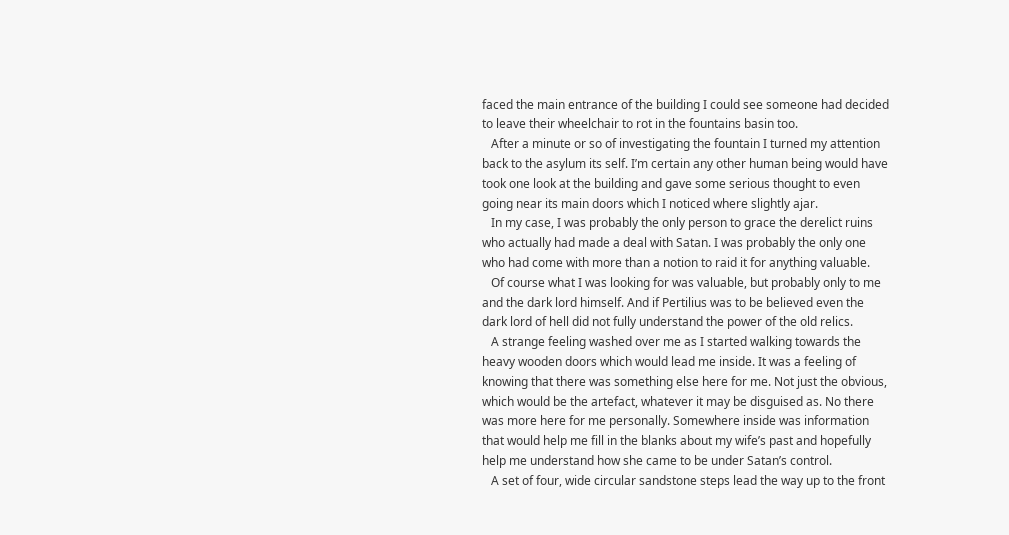faced the main entrance of the building I could see someone had decided to leave their wheelchair to rot in the fountains basin too.
   After a minute or so of investigating the fountain I turned my attention back to the asylum its self. I’m certain any other human being would have took one look at the building and gave some serious thought to even going near its main doors which I noticed where slightly ajar.
   In my case, I was probably the only person to grace the derelict ruins who actually had made a deal with Satan. I was probably the only one who had come with more than a notion to raid it for anything valuable.
   Of course what I was looking for was valuable, but probably only to me and the dark lord himself. And if Pertilius was to be believed even the dark lord of hell did not fully understand the power of the old relics.
   A strange feeling washed over me as I started walking towards the heavy wooden doors which would lead me inside. It was a feeling of knowing that there was something else here for me. Not just the obvious, which would be the artefact, whatever it may be disguised as. No there was more here for me personally. Somewhere inside was information that would help me fill in the blanks about my wife’s past and hopefully help me understand how she came to be under Satan’s control.
   A set of four, wide circular sandstone steps lead the way up to the front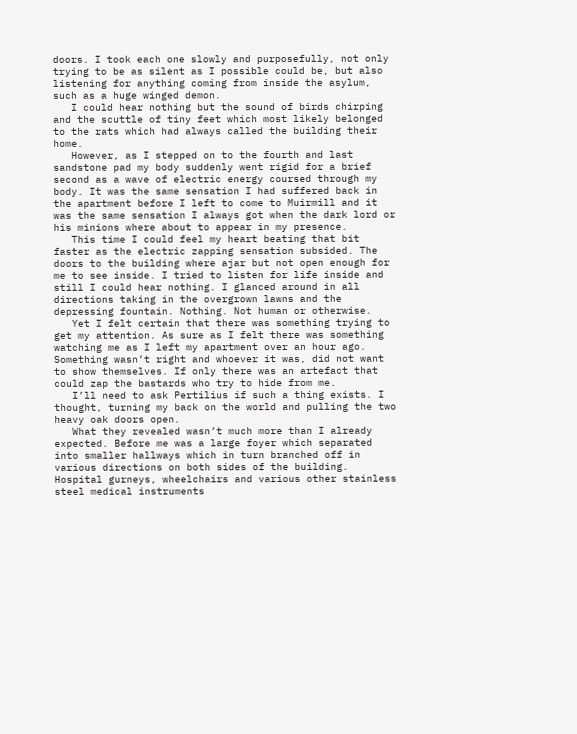doors. I took each one slowly and purposefully, not only trying to be as silent as I possible could be, but also listening for anything coming from inside the asylum, such as a huge winged demon.
   I could hear nothing but the sound of birds chirping and the scuttle of tiny feet which most likely belonged to the rats which had always called the building their home.
   However, as I stepped on to the fourth and last sandstone pad my body suddenly went rigid for a brief second as a wave of electric energy coursed through my body. It was the same sensation I had suffered back in the apartment before I left to come to Muirmill and it was the same sensation I always got when the dark lord or his minions where about to appear in my presence.
   This time I could feel my heart beating that bit faster as the electric zapping sensation subsided. The doors to the building where ajar but not open enough for me to see inside. I tried to listen for life inside and still I could hear nothing. I glanced around in all directions taking in the overgrown lawns and the depressing fountain. Nothing. Not human or otherwise.
   Yet I felt certain that there was something trying to get my attention. As sure as I felt there was something watching me as I left my apartment over an hour ago. Something wasn’t right and whoever it was, did not want to show themselves. If only there was an artefact that could zap the bastards who try to hide from me.
   I’ll need to ask Pertilius if such a thing exists. I thought, turning my back on the world and pulling the two heavy oak doors open.
   What they revealed wasn’t much more than I already expected. Before me was a large foyer which separated into smaller hallways which in turn branched off in various directions on both sides of the building. Hospital gurneys, wheelchairs and various other stainless steel medical instruments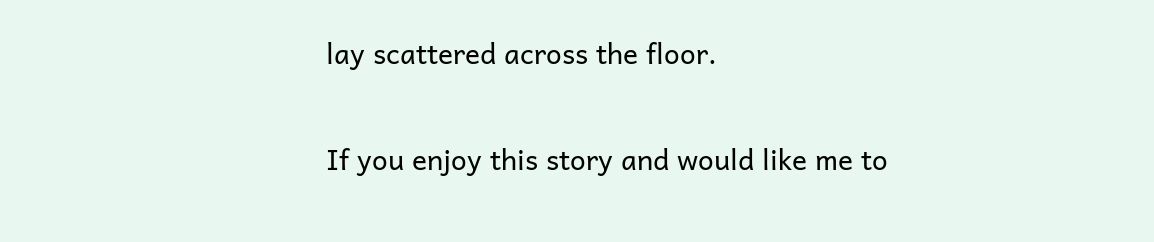lay scattered across the floor.

If you enjoy this story and would like me to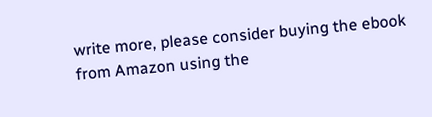write more, please consider buying the ebook from Amazon using the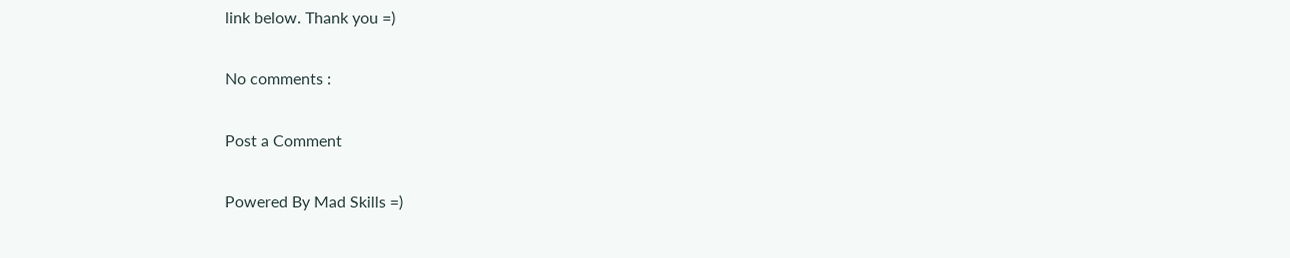link below. Thank you =)

No comments :

Post a Comment

Powered By Mad Skills =)